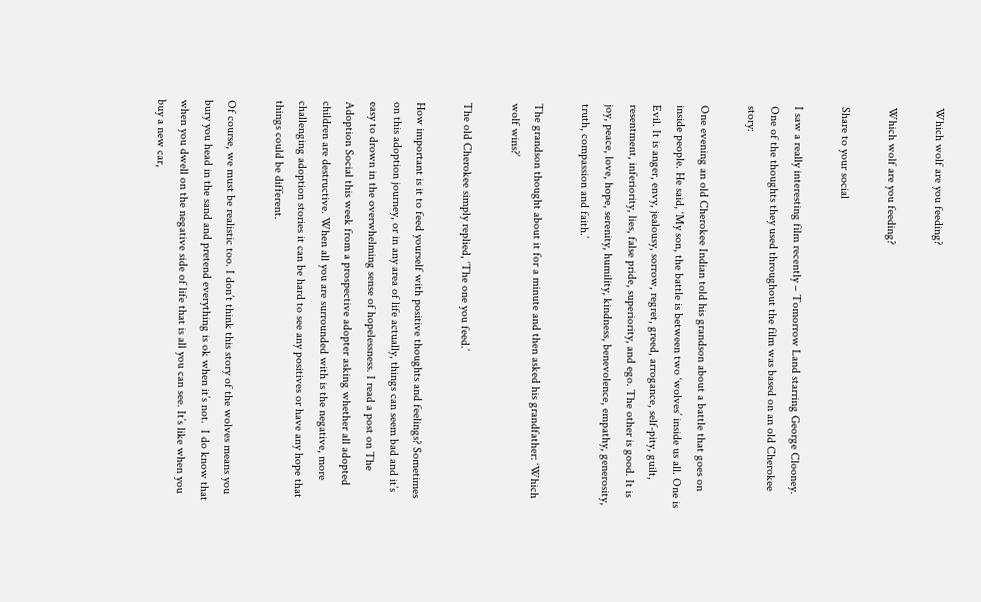Which wolf are you feeding?

Which wolf are you feeding?

Share to your social

I saw a really interesting film recently – Tomorrow Land starring George Clooney. One of the thoughts they used throughout the film was based on an old Cherokee story:

One evening an old Cherokee Indian told his grandson about a battle that goes on inside people. He said, ‘My son, the battle is between two ‘wolves’ inside us all. One is Evil. It is anger, envy, jealousy, sorrow, regret, greed, arrogance, self-pity, guilt, resentment, inferiority, lies, false pride, superiority, and ego. The other is good. It is joy, peace, love, hope, serenity, humility, kindness, benevolence, empathy, generosity, truth, compassion and faith.’

The grandson thought about it for a minute and then asked his grandfather: ‘Which wolf wins?’

The old Cherokee simply replied, ‘The one you feed.’

How important is it to feed yourself with positive thoughts and feelings? Sometimes on this adoption journey, or in any area of life actually, things can seem bad and it’s easy to drown in the overwhelming sense of hopelessness. I read a post on The Adoption Social this week from a prospective adopter asking whether all adopted children are destructive. When all you are surrounded with is the negative, more challenging adoption stories it can be hard to see any positives or have any hope that things could be different.

Of course, we must be realistic too. I don’t think this story of the wolves means you bury you head in the sand and pretend everything is ok when it’s not.  I do know that when you dwell on the negative side of life that is all you can see. It’s like when you buy a new car,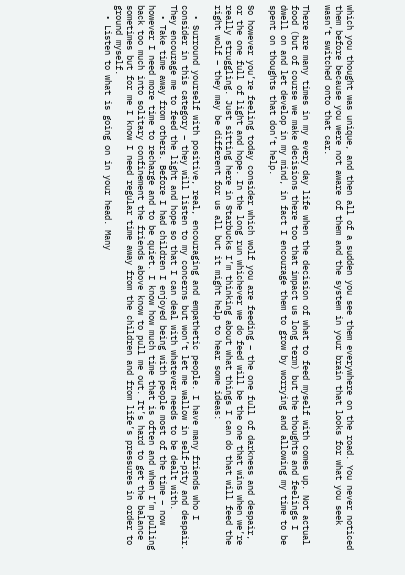which you thought was unique, and then all of a sudden you see them everywhere on the road. You never noticed them before because you were not aware of them and the system in your brain that looks for what you seek wasn’t switched onto that car.

There are many times in my every day life when the decision of what to feed myself with comes up. Not actual food (but of course we make decisions there too that impact us long term) but the thoughts and feelings I dwell on and let develop in my mind, in fact I encourage them to grow by worrying and allowing my time to be spent on thoughts that don’t help.

So however you’re feeling today consider which wolf you are feeding – the one full of darkness and despair, or the one full of light and hope. In the long run whichever we do feed will be the one that wins when we’re really struggling. Just sitting here in Starbucks I’m thinking about what things I can do that will feed the right wolf – they may be different for us all but it might help to hear some ideas:

  • Surround yourself with positive, real, encouraging and empathetic people. I have many friends who I consider in this category – they will listen to my concerns but won’t let me wallow in self-pity and despair. They encourage me to feed the light and hope so that I can deal with whatever needs to be dealt with.
  • Take time away from others. Before I had children I enjoyed being with people most of the time – now however I need more time to recharge and to be quiet. I know how much time that is often and when I’m pulling back too much into solitary confinement the friends above know to pull me out. It’s hard to get the balance sometimes but for me I know I need regular time away from the children and from life’s pressures in order to ground myself.
  • Listen to what is going on in your head. Many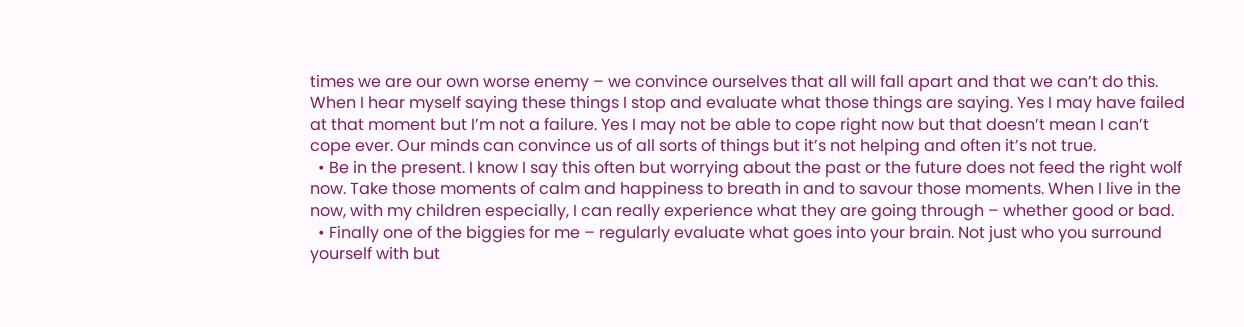times we are our own worse enemy – we convince ourselves that all will fall apart and that we can’t do this. When I hear myself saying these things I stop and evaluate what those things are saying. Yes I may have failed at that moment but I’m not a failure. Yes I may not be able to cope right now but that doesn’t mean I can’t cope ever. Our minds can convince us of all sorts of things but it’s not helping and often it’s not true.
  • Be in the present. I know I say this often but worrying about the past or the future does not feed the right wolf now. Take those moments of calm and happiness to breath in and to savour those moments. When I live in the now, with my children especially, I can really experience what they are going through – whether good or bad.
  • Finally one of the biggies for me – regularly evaluate what goes into your brain. Not just who you surround yourself with but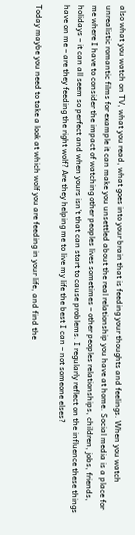also what you watch on TV, what you read, what goes into your brain that is feeding your thoughts and feelings. When you watch unrealistic romantic films for example it can make you unsettled about the real relationship you have at home. Social media is a place for me where I have to consider the impact of watching other peoples lives sometimes – other peoples relationships, children, jobs, friends, holidays – it can all seem so perfect and when yours isn’t that can start to cause problems. I regularly reflect on the influence these things have on me – are they feeding the right wolf? Are they helping me to live my life the best I can – not someone elses?

Today maybe you need to take a look at which wolf you are feeding in your life, and find the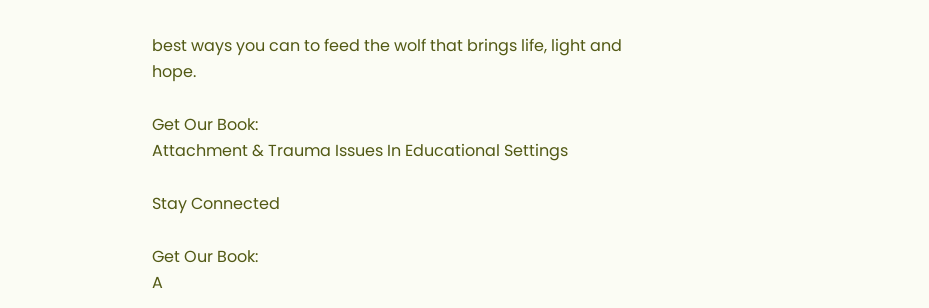best ways you can to feed the wolf that brings life, light and hope.

Get Our Book:
Attachment & Trauma Issues In Educational Settings

Stay Connected

Get Our Book:
A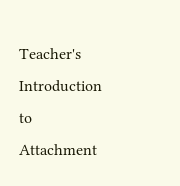Teacher's Introduction to Attachment